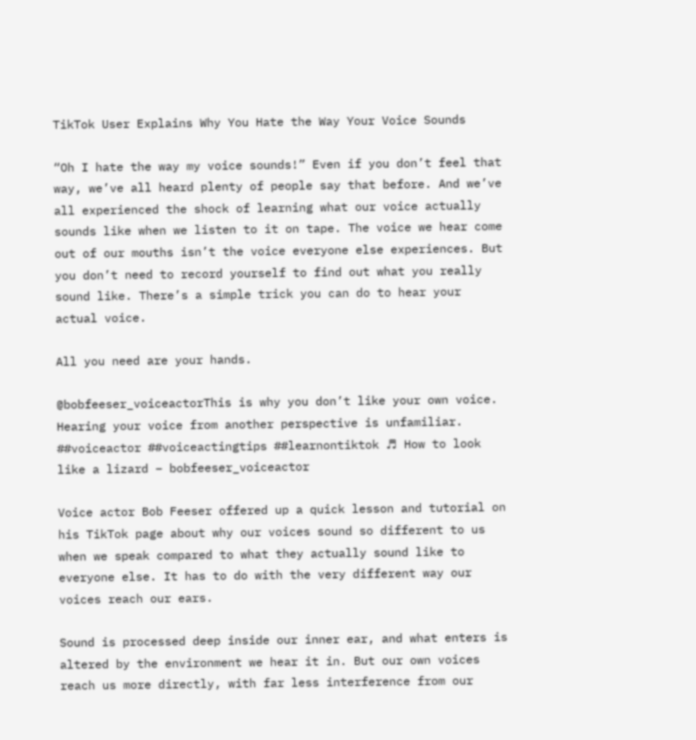TikTok User Explains Why You Hate the Way Your Voice Sounds

“Oh I hate the way my voice sounds!” Even if you don’t feel that way, we’ve all heard plenty of people say that before. And we’ve all experienced the shock of learning what our voice actually sounds like when we listen to it on tape. The voice we hear come out of our mouths isn’t the voice everyone else experiences. But you don’t need to record yourself to find out what you really sound like. There’s a simple trick you can do to hear your actual voice.

All you need are your hands.

@bobfeeser_voiceactorThis is why you don’t like your own voice. Hearing your voice from another perspective is unfamiliar. ##voiceactor ##voiceactingtips ##learnontiktok ♬ How to look like a lizard – bobfeeser_voiceactor

Voice actor Bob Feeser offered up a quick lesson and tutorial on his TikTok page about why our voices sound so different to us when we speak compared to what they actually sound like to everyone else. It has to do with the very different way our voices reach our ears.

Sound is processed deep inside our inner ear, and what enters is altered by the environment we hear it in. But our own voices reach us more directly, with far less interference from our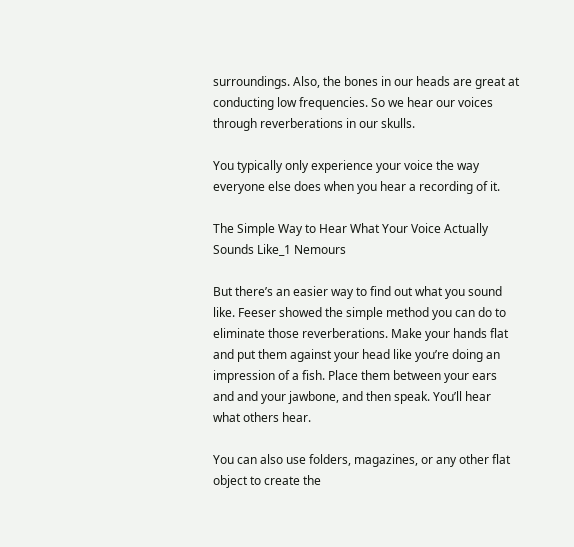surroundings. Also, the bones in our heads are great at conducting low frequencies. So we hear our voices through reverberations in our skulls.

You typically only experience your voice the way everyone else does when you hear a recording of it.

The Simple Way to Hear What Your Voice Actually Sounds Like_1 Nemours

But there’s an easier way to find out what you sound like. Feeser showed the simple method you can do to eliminate those reverberations. Make your hands flat and put them against your head like you’re doing an impression of a fish. Place them between your ears and and your jawbone, and then speak. You’ll hear what others hear.

You can also use folders, magazines, or any other flat object to create the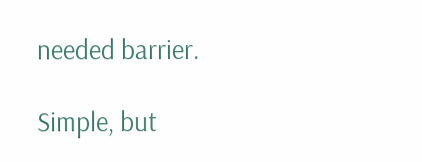needed barrier.

Simple, but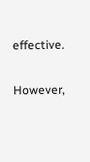effective.

However,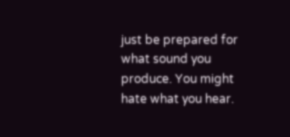just be prepared for what sound you produce. You might hate what you hear.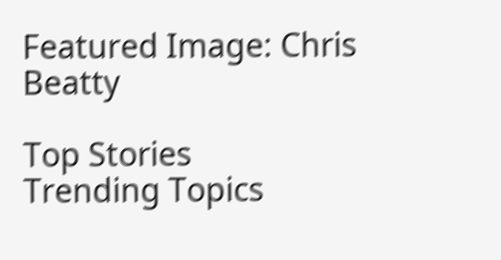Featured Image: Chris Beatty

Top Stories
Trending Topics